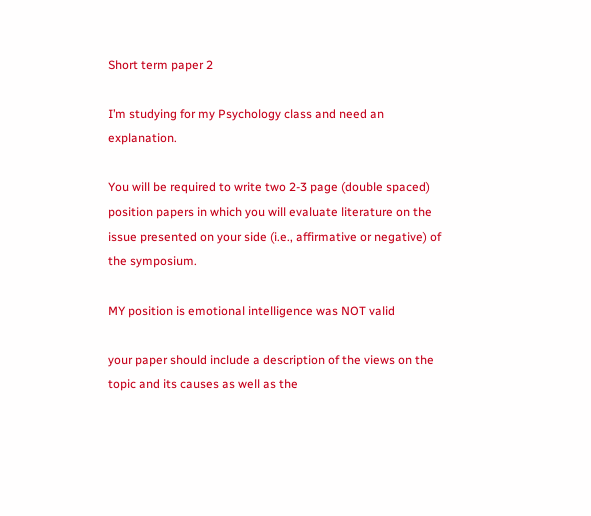Short term paper 2

I’m studying for my Psychology class and need an explanation.

You will be required to write two 2-3 page (double spaced) position papers in which you will evaluate literature on the issue presented on your side (i.e., affirmative or negative) of the symposium.

MY position is emotional intelligence was NOT valid

your paper should include a description of the views on the topic and its causes as well as the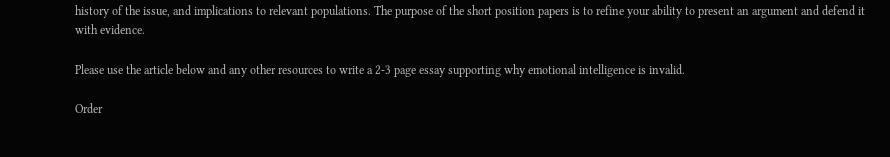history of the issue, and implications to relevant populations. The purpose of the short position papers is to refine your ability to present an argument and defend it with evidence.

Please use the article below and any other resources to write a 2-3 page essay supporting why emotional intelligence is invalid.

Order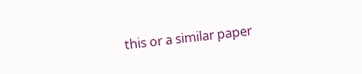this or a similar paper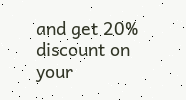and get 20% discount on your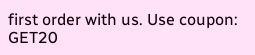first order with us. Use coupon: GET20